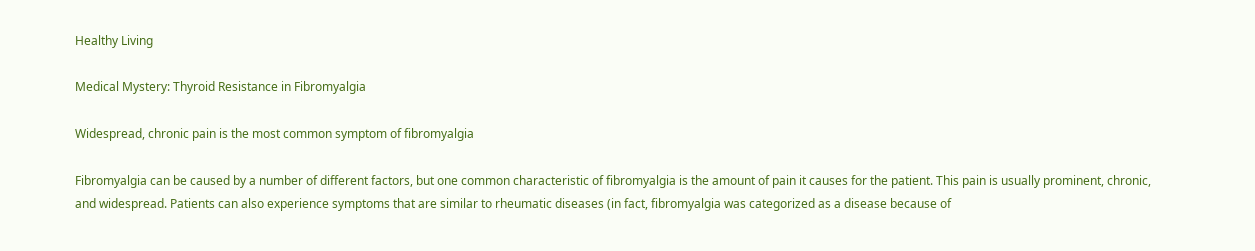Healthy Living

Medical Mystery: Thyroid Resistance in Fibromyalgia

Widespread, chronic pain is the most common symptom of fibromyalgia

Fibromyalgia can be caused by a number of different factors, but one common characteristic of fibromyalgia is the amount of pain it causes for the patient. This pain is usually prominent, chronic, and widespread. Patients can also experience symptoms that are similar to rheumatic diseases (in fact, fibromyalgia was categorized as a disease because of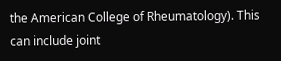the American College of Rheumatology). This can include joint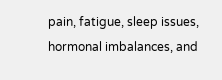pain, fatigue, sleep issues, hormonal imbalances, and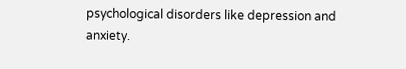psychological disorders like depression and anxiety.